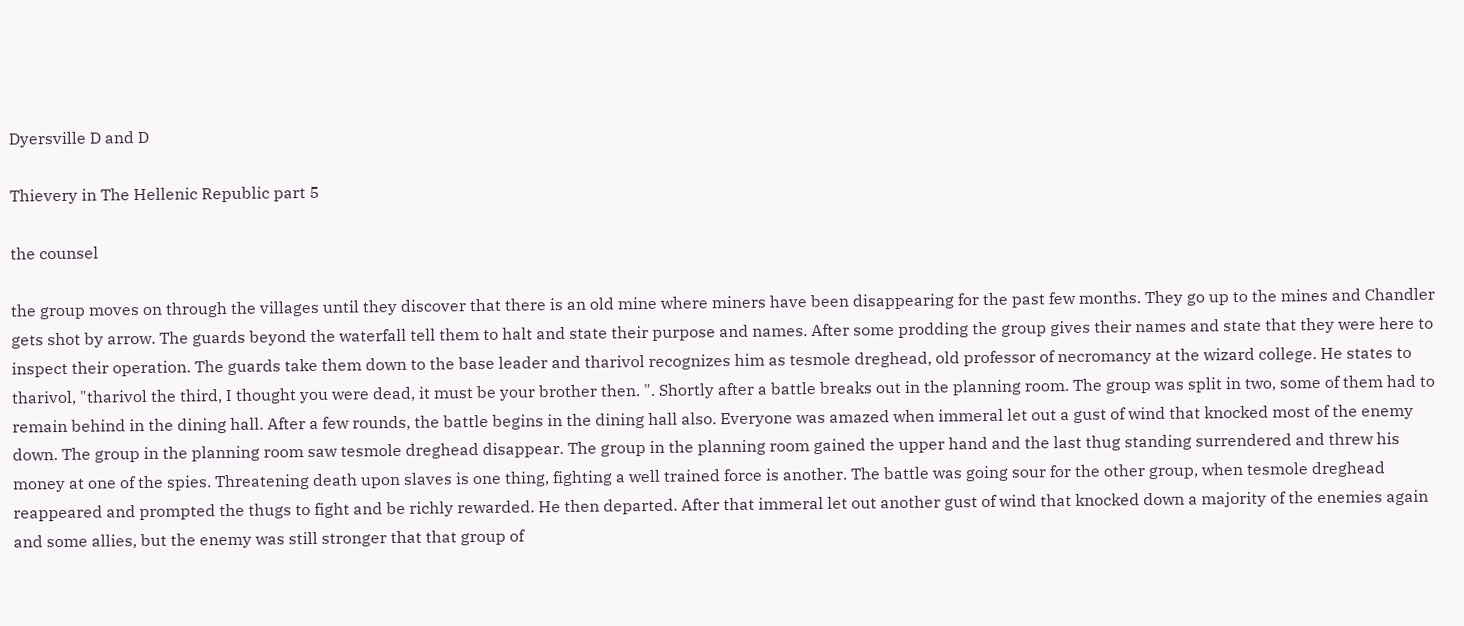Dyersville D and D

Thievery in The Hellenic Republic part 5

the counsel

the group moves on through the villages until they discover that there is an old mine where miners have been disappearing for the past few months. They go up to the mines and Chandler gets shot by arrow. The guards beyond the waterfall tell them to halt and state their purpose and names. After some prodding the group gives their names and state that they were here to inspect their operation. The guards take them down to the base leader and tharivol recognizes him as tesmole dreghead, old professor of necromancy at the wizard college. He states to tharivol, "tharivol the third, I thought you were dead, it must be your brother then. ". Shortly after a battle breaks out in the planning room. The group was split in two, some of them had to remain behind in the dining hall. After a few rounds, the battle begins in the dining hall also. Everyone was amazed when immeral let out a gust of wind that knocked most of the enemy down. The group in the planning room saw tesmole dreghead disappear. The group in the planning room gained the upper hand and the last thug standing surrendered and threw his money at one of the spies. Threatening death upon slaves is one thing, fighting a well trained force is another. The battle was going sour for the other group, when tesmole dreghead reappeared and prompted the thugs to fight and be richly rewarded. He then departed. After that immeral let out another gust of wind that knocked down a majority of the enemies again and some allies, but the enemy was still stronger that that group of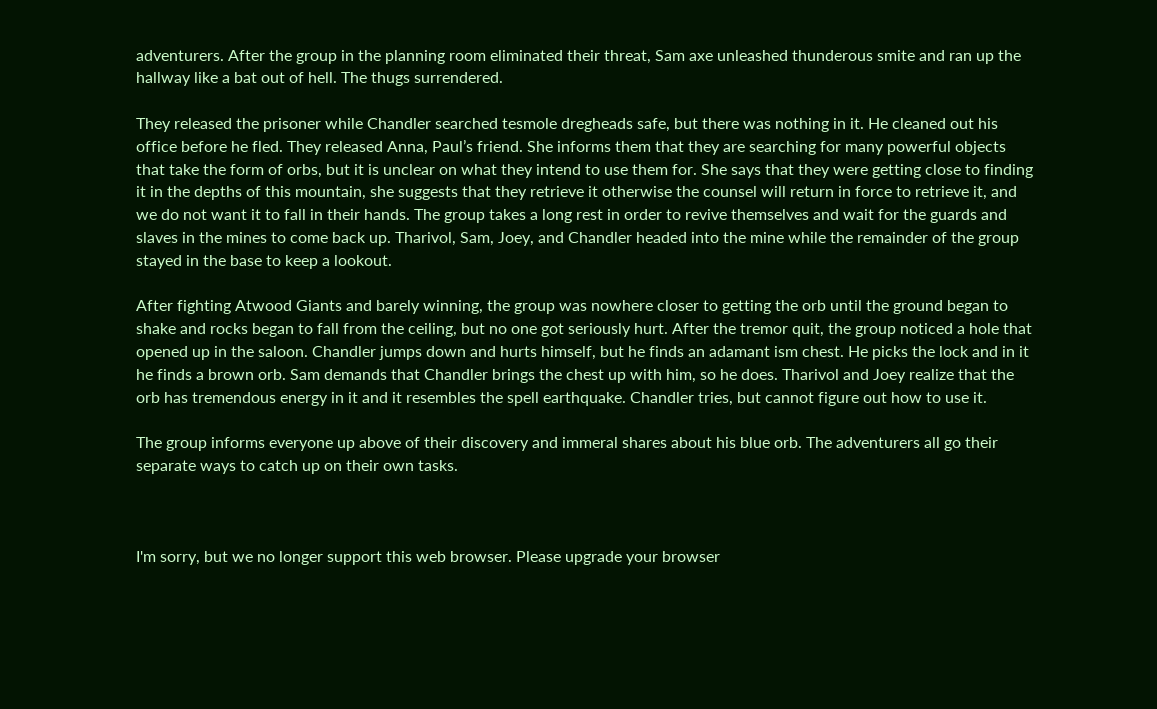adventurers. After the group in the planning room eliminated their threat, Sam axe unleashed thunderous smite and ran up the hallway like a bat out of hell. The thugs surrendered.

They released the prisoner while Chandler searched tesmole dregheads safe, but there was nothing in it. He cleaned out his office before he fled. They released Anna, Paul’s friend. She informs them that they are searching for many powerful objects that take the form of orbs, but it is unclear on what they intend to use them for. She says that they were getting close to finding it in the depths of this mountain, she suggests that they retrieve it otherwise the counsel will return in force to retrieve it, and we do not want it to fall in their hands. The group takes a long rest in order to revive themselves and wait for the guards and slaves in the mines to come back up. Tharivol, Sam, Joey, and Chandler headed into the mine while the remainder of the group stayed in the base to keep a lookout.

After fighting Atwood Giants and barely winning, the group was nowhere closer to getting the orb until the ground began to shake and rocks began to fall from the ceiling, but no one got seriously hurt. After the tremor quit, the group noticed a hole that opened up in the saloon. Chandler jumps down and hurts himself, but he finds an adamant ism chest. He picks the lock and in it he finds a brown orb. Sam demands that Chandler brings the chest up with him, so he does. Tharivol and Joey realize that the orb has tremendous energy in it and it resembles the spell earthquake. Chandler tries, but cannot figure out how to use it.

The group informs everyone up above of their discovery and immeral shares about his blue orb. The adventurers all go their separate ways to catch up on their own tasks.



I'm sorry, but we no longer support this web browser. Please upgrade your browser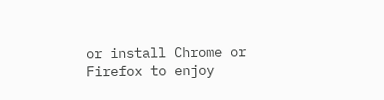or install Chrome or Firefox to enjoy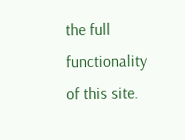the full functionality of this site.